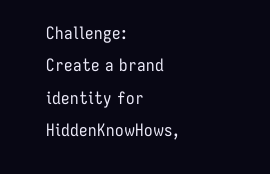Challenge: Create a brand identity for HiddenKnowHows,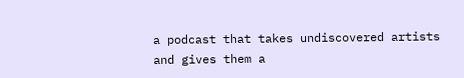a podcast that takes undiscovered artists and gives them a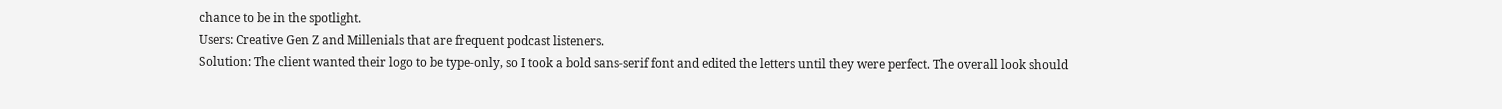chance to be in the spotlight.
Users: Creative Gen Z and Millenials that are frequent podcast listeners.
Solution: The client wanted their logo to be type-only, so I took a bold sans-serif font and edited the letters until they were perfect. The overall look should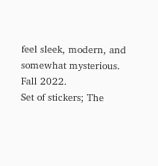feel sleek, modern, and somewhat mysterious.
Fall 2022.
Set of stickers; The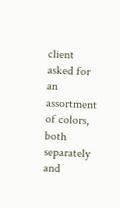client asked for an assortment of colors, both separately and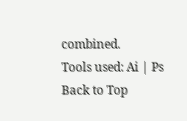combined.
Tools used: Ai | Ps
Back to Top